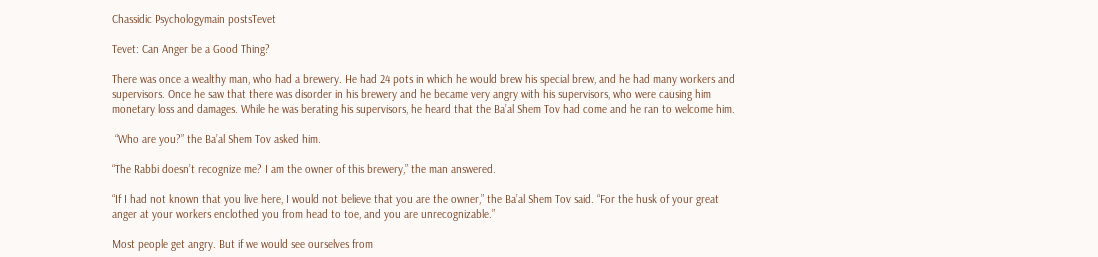Chassidic Psychologymain postsTevet

Tevet: Can Anger be a Good Thing?

There was once a wealthy man, who had a brewery. He had 24 pots in which he would brew his special brew, and he had many workers and supervisors. Once he saw that there was disorder in his brewery and he became very angry with his supervisors, who were causing him monetary loss and damages. While he was berating his supervisors, he heard that the Ba’al Shem Tov had come and he ran to welcome him.

 “Who are you?” the Ba’al Shem Tov asked him.

“The Rabbi doesn’t recognize me? I am the owner of this brewery,” the man answered.

“If I had not known that you live here, I would not believe that you are the owner,” the Ba’al Shem Tov said. “For the husk of your great anger at your workers enclothed you from head to toe, and you are unrecognizable.”

Most people get angry. But if we would see ourselves from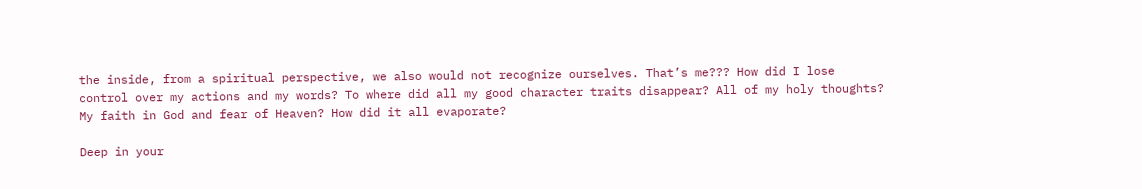the inside, from a spiritual perspective, we also would not recognize ourselves. That’s me??? How did I lose control over my actions and my words? To where did all my good character traits disappear? All of my holy thoughts? My faith in God and fear of Heaven? How did it all evaporate?

Deep in your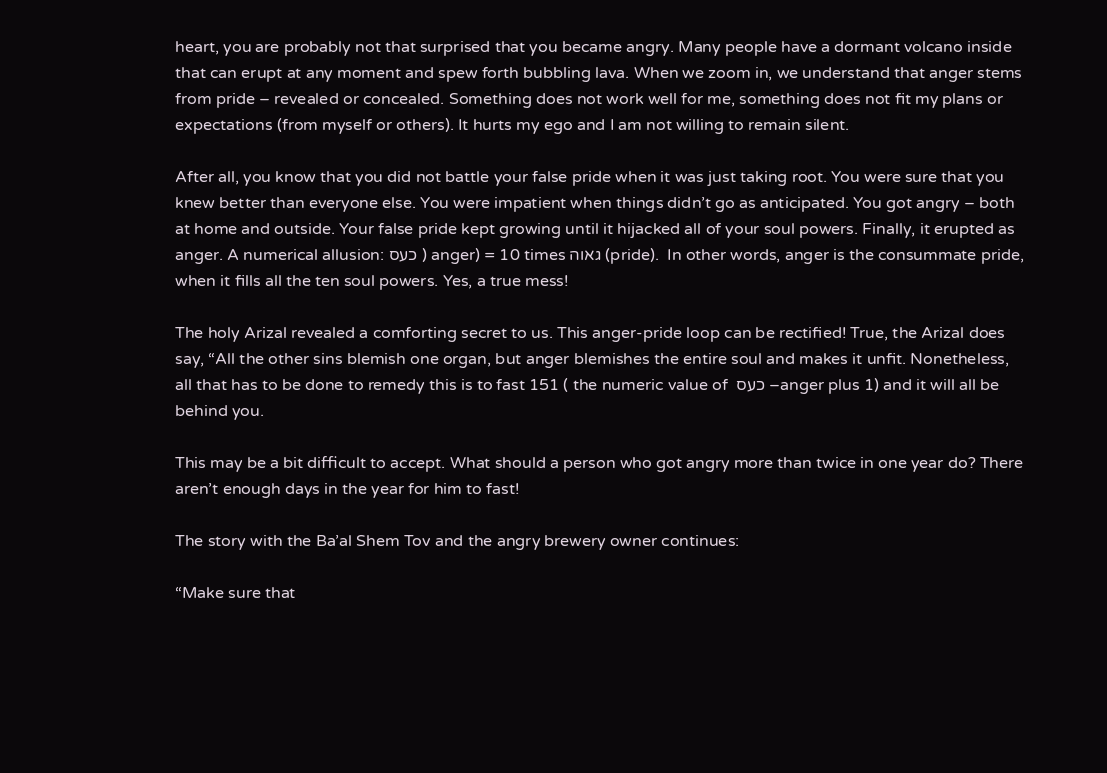heart, you are probably not that surprised that you became angry. Many people have a dormant volcano inside that can erupt at any moment and spew forth bubbling lava. When we zoom in, we understand that anger stems from pride – revealed or concealed. Something does not work well for me, something does not fit my plans or expectations (from myself or others). It hurts my ego and I am not willing to remain silent.

After all, you know that you did not battle your false pride when it was just taking root. You were sure that you knew better than everyone else. You were impatient when things didn’t go as anticipated. You got angry – both at home and outside. Your false pride kept growing until it hijacked all of your soul powers. Finally, it erupted as anger. A numerical allusion: כעס ) anger) = 10 times גאוה (pride).  In other words, anger is the consummate pride, when it fills all the ten soul powers. Yes, a true mess!

The holy Arizal revealed a comforting secret to us. This anger-pride loop can be rectified! True, the Arizal does say, “All the other sins blemish one organ, but anger blemishes the entire soul and makes it unfit. Nonetheless, all that has to be done to remedy this is to fast 151 ( the numeric value of  כעס –anger plus 1) and it will all be behind you.

This may be a bit difficult to accept. What should a person who got angry more than twice in one year do? There aren’t enough days in the year for him to fast!

The story with the Ba’al Shem Tov and the angry brewery owner continues:

“Make sure that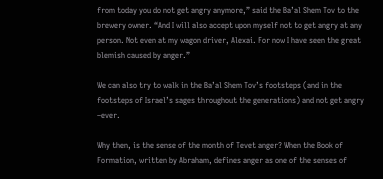from today you do not get angry anymore,” said the Ba’al Shem Tov to the brewery owner. “And I will also accept upon myself not to get angry at any person. Not even at my wagon driver, Alexai. For now I have seen the great blemish caused by anger.”

We can also try to walk in the Ba’al Shem Tov’s footsteps (and in the footsteps of Israel’s sages throughout the generations) and not get angry –ever.

Why then, is the sense of the month of Tevet anger? When the Book of Formation, written by Abraham, defines anger as one of the senses of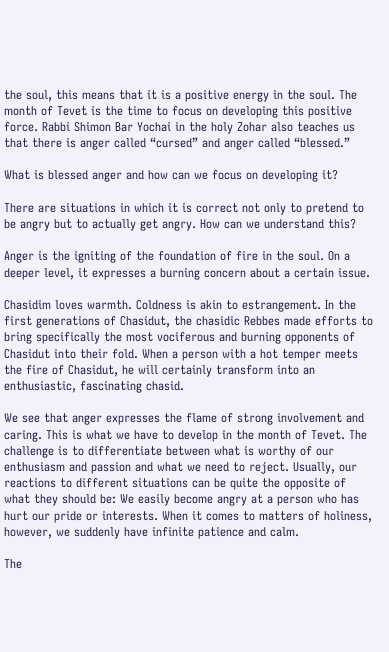the soul, this means that it is a positive energy in the soul. The month of Tevet is the time to focus on developing this positive force. Rabbi Shimon Bar Yochai in the holy Zohar also teaches us that there is anger called “cursed” and anger called “blessed.”

What is blessed anger and how can we focus on developing it?

There are situations in which it is correct not only to pretend to be angry but to actually get angry. How can we understand this?

Anger is the igniting of the foundation of fire in the soul. On a deeper level, it expresses a burning concern about a certain issue.

Chasidim loves warmth. Coldness is akin to estrangement. In the first generations of Chasidut, the chasidic Rebbes made efforts to bring specifically the most vociferous and burning opponents of Chasidut into their fold. When a person with a hot temper meets the fire of Chasidut, he will certainly transform into an enthusiastic, fascinating chasid.

We see that anger expresses the flame of strong involvement and caring. This is what we have to develop in the month of Tevet. The challenge is to differentiate between what is worthy of our enthusiasm and passion and what we need to reject. Usually, our reactions to different situations can be quite the opposite of what they should be: We easily become angry at a person who has hurt our pride or interests. When it comes to matters of holiness, however, we suddenly have infinite patience and calm.

The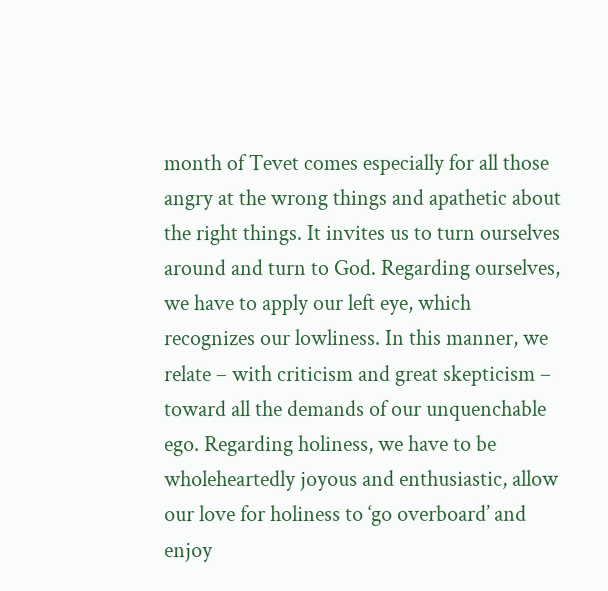month of Tevet comes especially for all those angry at the wrong things and apathetic about the right things. It invites us to turn ourselves around and turn to God. Regarding ourselves, we have to apply our left eye, which recognizes our lowliness. In this manner, we relate – with criticism and great skepticism – toward all the demands of our unquenchable ego. Regarding holiness, we have to be wholeheartedly joyous and enthusiastic, allow our love for holiness to ‘go overboard’ and enjoy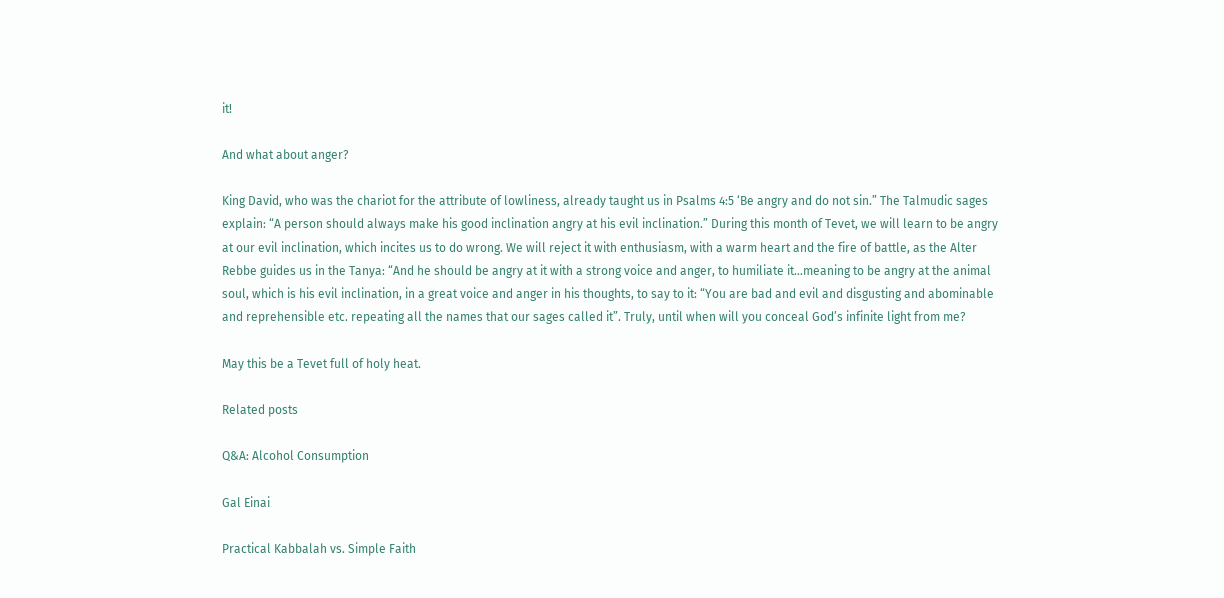it!

And what about anger?

King David, who was the chariot for the attribute of lowliness, already taught us in Psalms 4:5 ‘Be angry and do not sin.” The Talmudic sages explain: “A person should always make his good inclination angry at his evil inclination.” During this month of Tevet, we will learn to be angry at our evil inclination, which incites us to do wrong. We will reject it with enthusiasm, with a warm heart and the fire of battle, as the Alter Rebbe guides us in the Tanya: “And he should be angry at it with a strong voice and anger, to humiliate it…meaning to be angry at the animal soul, which is his evil inclination, in a great voice and anger in his thoughts, to say to it: “You are bad and evil and disgusting and abominable and reprehensible etc. repeating all the names that our sages called it”. Truly, until when will you conceal God’s infinite light from me?

May this be a Tevet full of holy heat.

Related posts

Q&A: Alcohol Consumption

Gal Einai

Practical Kabbalah vs. Simple Faith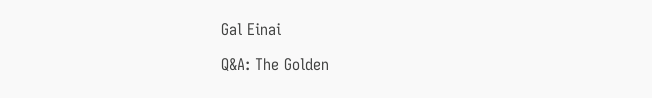Gal Einai

Q&A: The Golden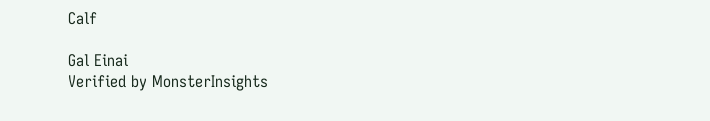Calf

Gal Einai
Verified by MonsterInsights